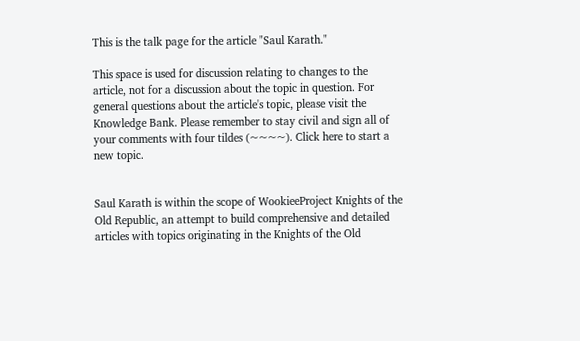This is the talk page for the article "Saul Karath."

This space is used for discussion relating to changes to the article, not for a discussion about the topic in question. For general questions about the article's topic, please visit the Knowledge Bank. Please remember to stay civil and sign all of your comments with four tildes (~~~~). Click here to start a new topic.


Saul Karath is within the scope of WookieeProject Knights of the Old Republic, an attempt to build comprehensive and detailed articles with topics originating in the Knights of the Old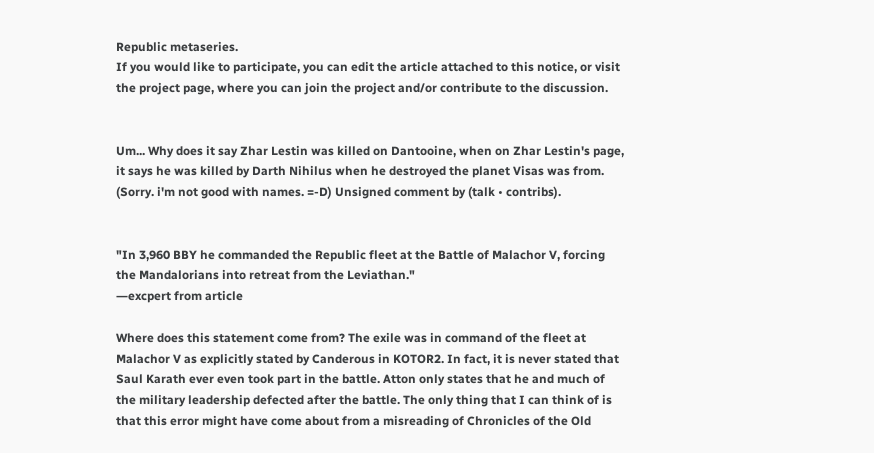Republic metaseries.
If you would like to participate, you can edit the article attached to this notice, or visit the project page, where you can join the project and/or contribute to the discussion.


Um... Why does it say Zhar Lestin was killed on Dantooine, when on Zhar Lestin's page, it says he was killed by Darth Nihilus when he destroyed the planet Visas was from. (Sorry. i'm not good with names. =-D) Unsigned comment by (talk • contribs).


"In 3,960 BBY he commanded the Republic fleet at the Battle of Malachor V, forcing the Mandalorians into retreat from the Leviathan."
―excpert from article

Where does this statement come from? The exile was in command of the fleet at Malachor V as explicitly stated by Canderous in KOTOR2. In fact, it is never stated that Saul Karath ever even took part in the battle. Atton only states that he and much of the military leadership defected after the battle. The only thing that I can think of is that this error might have come about from a misreading of Chronicles of the Old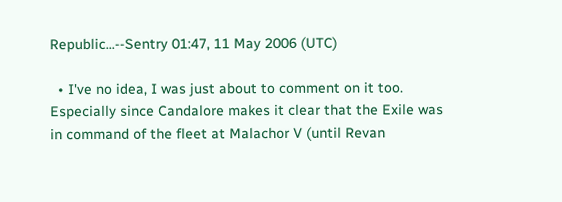Republic...--Sentry 01:47, 11 May 2006 (UTC)

  • I've no idea, I was just about to comment on it too. Especially since Candalore makes it clear that the Exile was in command of the fleet at Malachor V (until Revan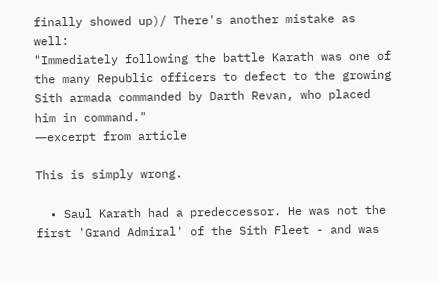finally showed up)/ There's another mistake as well:
"Immediately following the battle Karath was one of the many Republic officers to defect to the growing Sith armada commanded by Darth Revan, who placed him in command."
―excerpt from article

This is simply wrong.

  • Saul Karath had a predeccessor. He was not the first 'Grand Admiral' of the Sith Fleet - and was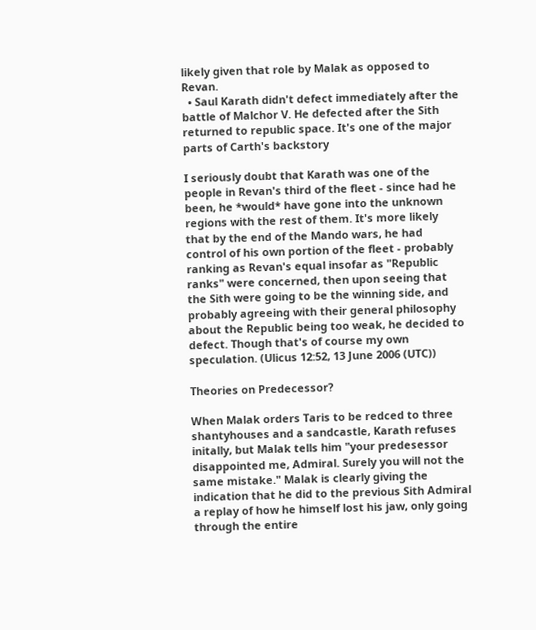likely given that role by Malak as opposed to Revan.
  • Saul Karath didn't defect immediately after the battle of Malchor V. He defected after the Sith returned to republic space. It's one of the major parts of Carth's backstory

I seriously doubt that Karath was one of the people in Revan's third of the fleet - since had he been, he *would* have gone into the unknown regions with the rest of them. It's more likely that by the end of the Mando wars, he had control of his own portion of the fleet - probably ranking as Revan's equal insofar as "Republic ranks" were concerned, then upon seeing that the Sith were going to be the winning side, and probably agreeing with their general philosophy about the Republic being too weak, he decided to defect. Though that's of course my own speculation. (Ulicus 12:52, 13 June 2006 (UTC))

Theories on Predecessor?

When Malak orders Taris to be redced to three shantyhouses and a sandcastle, Karath refuses initally, but Malak tells him "your predesessor disappointed me, Admiral. Surely you will not the same mistake." Malak is clearly giving the indication that he did to the previous Sith Admiral a replay of how he himself lost his jaw, only going through the entire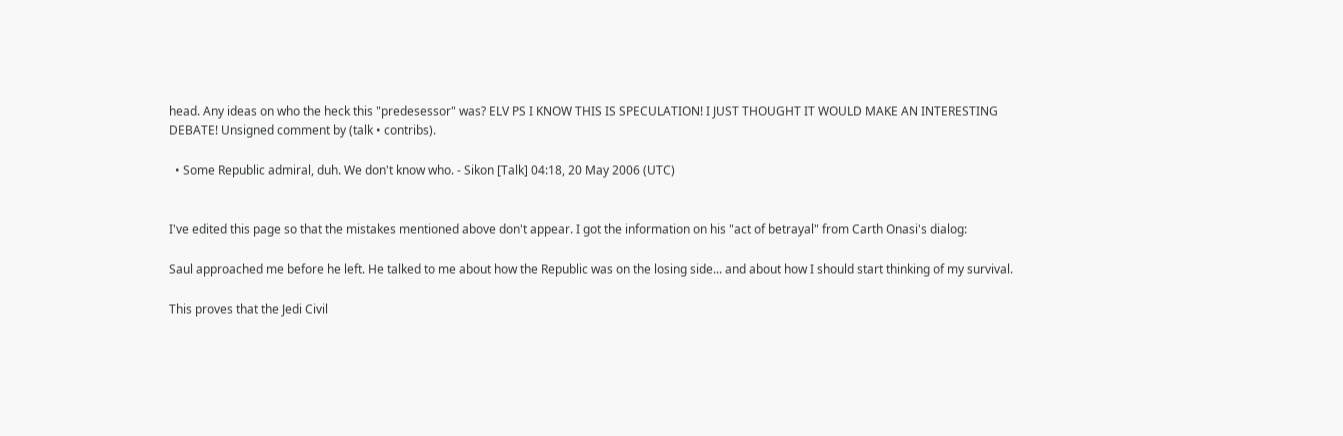head. Any ideas on who the heck this "predesessor" was? ELV PS I KNOW THIS IS SPECULATION! I JUST THOUGHT IT WOULD MAKE AN INTERESTING DEBATE! Unsigned comment by (talk • contribs).

  • Some Republic admiral, duh. We don't know who. - Sikon [Talk] 04:18, 20 May 2006 (UTC)


I've edited this page so that the mistakes mentioned above don't appear. I got the information on his "act of betrayal" from Carth Onasi's dialog:

Saul approached me before he left. He talked to me about how the Republic was on the losing side... and about how I should start thinking of my survival.

This proves that the Jedi Civil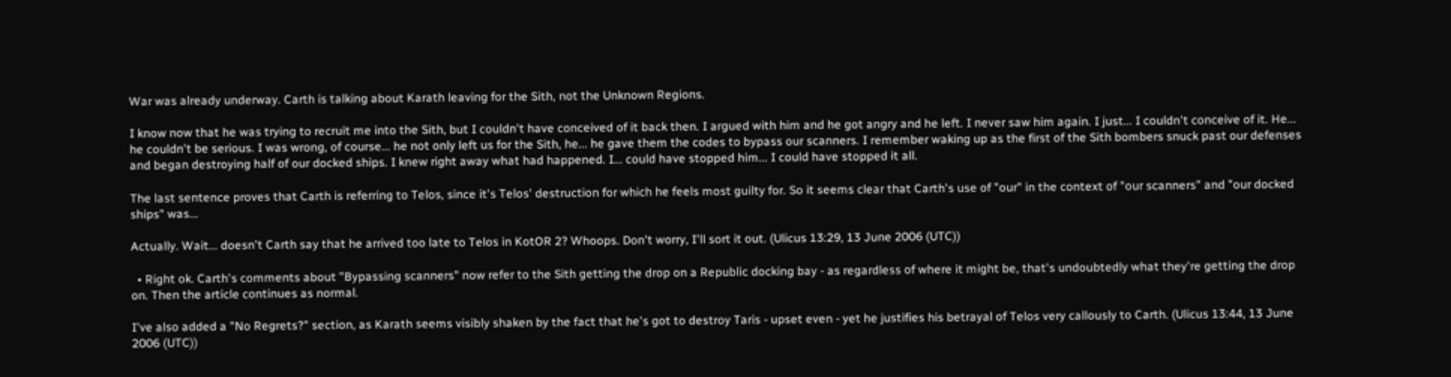War was already underway. Carth is talking about Karath leaving for the Sith, not the Unknown Regions.

I know now that he was trying to recruit me into the Sith, but I couldn't have conceived of it back then. I argued with him and he got angry and he left. I never saw him again. I just... I couldn't conceive of it. He... he couldn't be serious. I was wrong, of course... he not only left us for the Sith, he... he gave them the codes to bypass our scanners. I remember waking up as the first of the Sith bombers snuck past our defenses and began destroying half of our docked ships. I knew right away what had happened. I... could have stopped him... I could have stopped it all.

The last sentence proves that Carth is referring to Telos, since it's Telos' destruction for which he feels most guilty for. So it seems clear that Carth's use of "our" in the context of "our scanners" and "our docked ships" was...

Actually. Wait... doesn't Carth say that he arrived too late to Telos in KotOR 2? Whoops. Don't worry, I'll sort it out. (Ulicus 13:29, 13 June 2006 (UTC))

  • Right ok. Carth's comments about "Bypassing scanners" now refer to the Sith getting the drop on a Republic docking bay - as regardless of where it might be, that's undoubtedly what they're getting the drop on. Then the article continues as normal.

I've also added a "No Regrets?" section, as Karath seems visibly shaken by the fact that he's got to destroy Taris - upset even - yet he justifies his betrayal of Telos very callously to Carth. (Ulicus 13:44, 13 June 2006 (UTC))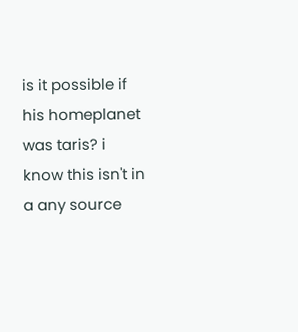is it possible if his homeplanet was taris? i know this isn't in a any source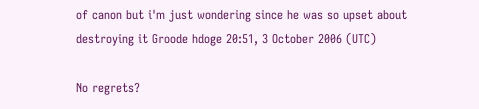of canon but i'm just wondering since he was so upset about destroying it Groode hdoge 20:51, 3 October 2006 (UTC)

No regrets?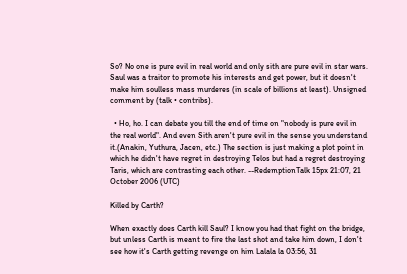So? No one is pure evil in real world and only sith are pure evil in star wars. Saul was a traitor to promote his interests and get power, but it doesn't make him soulless mass murderes (in scale of billions at least). Unsigned comment by (talk • contribs).

  • Ho, ho. I can debate you till the end of time on "nobody is pure evil in the real world". And even Sith aren't pure evil in the sense you understand it.(Anakin, Yuthura, Jacen, etc.) The section is just making a plot point in which he didn't have regret in destroying Telos but had a regret destroying Taris, which are contrasting each other. --RedemptionTalk 15px 21:07, 21 October 2006 (UTC)

Killed by Carth?

When exactly does Carth kill Saul? I know you had that fight on the bridge, but unless Carth is meant to fire the last shot and take him down, I don't see how it's Carth getting revenge on him Lalala la 03:56, 31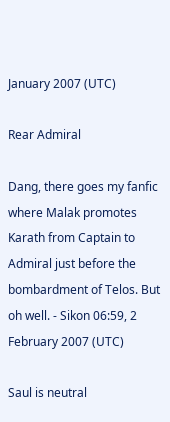January 2007 (UTC)

Rear Admiral

Dang, there goes my fanfic where Malak promotes Karath from Captain to Admiral just before the bombardment of Telos. But oh well. - Sikon 06:59, 2 February 2007 (UTC)

Saul is neutral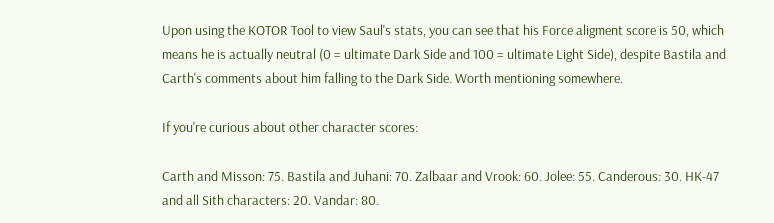Upon using the KOTOR Tool to view Saul's stats, you can see that his Force aligment score is 50, which means he is actually neutral (0 = ultimate Dark Side and 100 = ultimate Light Side), despite Bastila and Carth's comments about him falling to the Dark Side. Worth mentioning somewhere.

If you're curious about other character scores:

Carth and Misson: 75. Bastila and Juhani: 70. Zalbaar and Vrook: 60. Jolee: 55. Canderous: 30. HK-47 and all Sith characters: 20. Vandar: 80.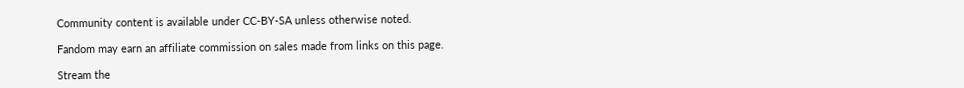Community content is available under CC-BY-SA unless otherwise noted.

Fandom may earn an affiliate commission on sales made from links on this page.

Stream the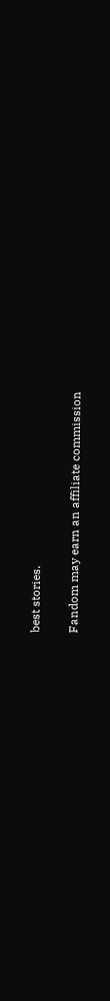best stories.

Fandom may earn an affiliate commission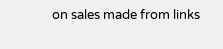on sales made from links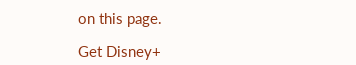on this page.

Get Disney+